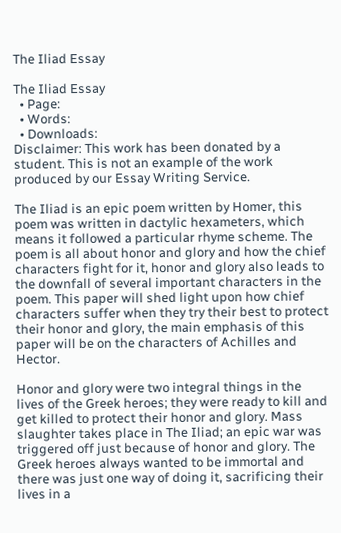The Iliad Essay

The Iliad Essay
  • Page:
  • Words:
  • Downloads:
Disclaimer: This work has been donated by a student. This is not an example of the work produced by our Essay Writing Service.

The Iliad is an epic poem written by Homer, this poem was written in dactylic hexameters, which means it followed a particular rhyme scheme. The poem is all about honor and glory and how the chief characters fight for it, honor and glory also leads to the downfall of several important characters in the poem. This paper will shed light upon how chief characters suffer when they try their best to protect their honor and glory, the main emphasis of this paper will be on the characters of Achilles and Hector.

Honor and glory were two integral things in the lives of the Greek heroes; they were ready to kill and get killed to protect their honor and glory. Mass slaughter takes place in The Iliad; an epic war was triggered off just because of honor and glory. The Greek heroes always wanted to be immortal and there was just one way of doing it, sacrificing their lives in a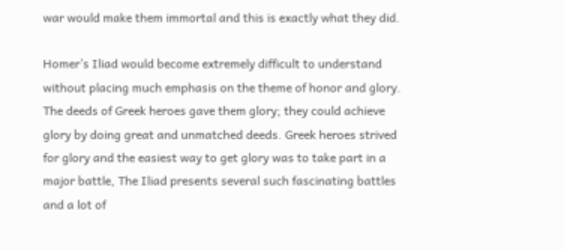war would make them immortal and this is exactly what they did.

Homer’s Iliad would become extremely difficult to understand without placing much emphasis on the theme of honor and glory. The deeds of Greek heroes gave them glory; they could achieve glory by doing great and unmatched deeds. Greek heroes strived for glory and the easiest way to get glory was to take part in a major battle, The Iliad presents several such fascinating battles and a lot of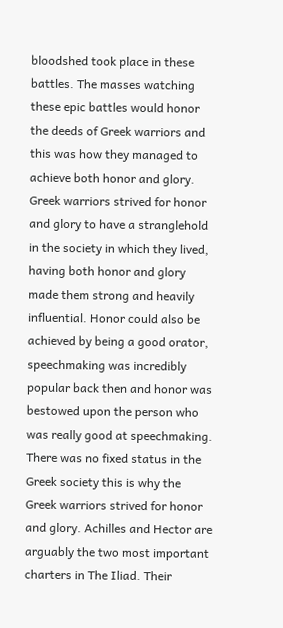bloodshed took place in these battles. The masses watching these epic battles would honor the deeds of Greek warriors and this was how they managed to achieve both honor and glory. Greek warriors strived for honor and glory to have a stranglehold in the society in which they lived, having both honor and glory made them strong and heavily influential. Honor could also be achieved by being a good orator, speechmaking was incredibly popular back then and honor was bestowed upon the person who was really good at speechmaking. There was no fixed status in the Greek society this is why the Greek warriors strived for honor and glory. Achilles and Hector are arguably the two most important charters in The Iliad. Their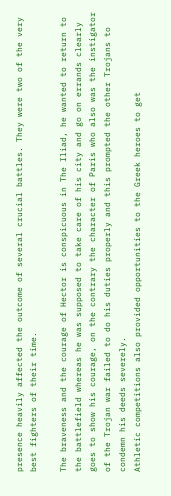presence heavily affected the outcome of several crucial battles. They were two of the very best fighters of their time.

The braveness and the courage of Hector is conspicuous in The Iliad, he wanted to return to the battlefield whereas he was supposed to take care of his city and go on errands clearly goes to show his courage, on the contrary the character of Paris who also was the instigator of the Trojan war failed to do his duties properly and this prompted the other Trojans to condemn his deeds severely.
Athletic competitions also provided opportunities to the Greek heroes to get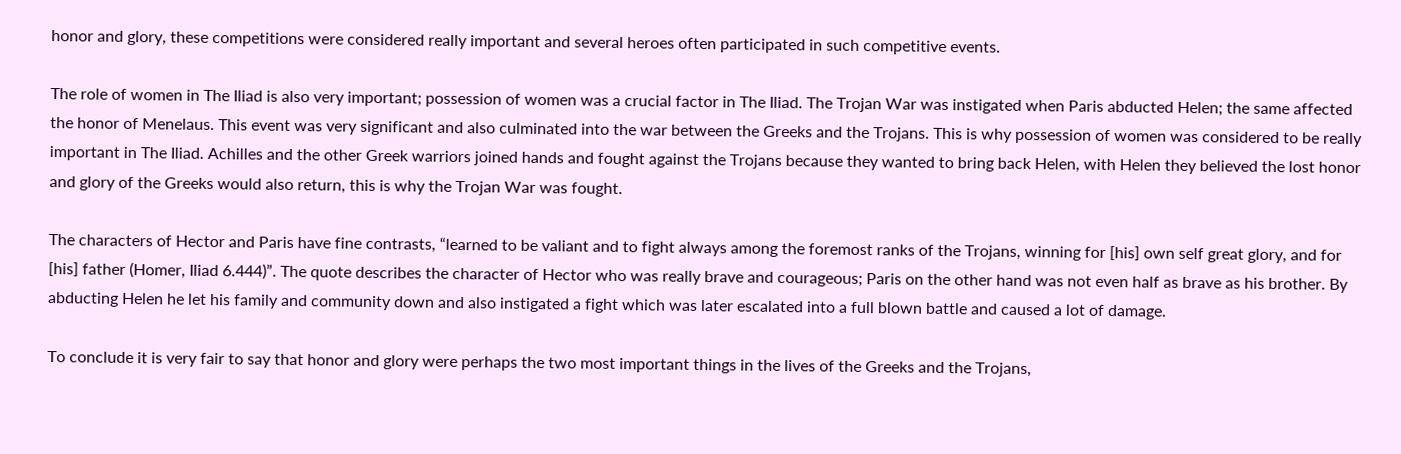honor and glory, these competitions were considered really important and several heroes often participated in such competitive events.

The role of women in The Iliad is also very important; possession of women was a crucial factor in The Iliad. The Trojan War was instigated when Paris abducted Helen; the same affected the honor of Menelaus. This event was very significant and also culminated into the war between the Greeks and the Trojans. This is why possession of women was considered to be really important in The Iliad. Achilles and the other Greek warriors joined hands and fought against the Trojans because they wanted to bring back Helen, with Helen they believed the lost honor and glory of the Greeks would also return, this is why the Trojan War was fought.

The characters of Hector and Paris have fine contrasts, “learned to be valiant and to fight always among the foremost ranks of the Trojans, winning for [his] own self great glory, and for [his] father (Homer, Iliad 6.444)”. The quote describes the character of Hector who was really brave and courageous; Paris on the other hand was not even half as brave as his brother. By abducting Helen he let his family and community down and also instigated a fight which was later escalated into a full blown battle and caused a lot of damage.

To conclude it is very fair to say that honor and glory were perhaps the two most important things in the lives of the Greeks and the Trojans,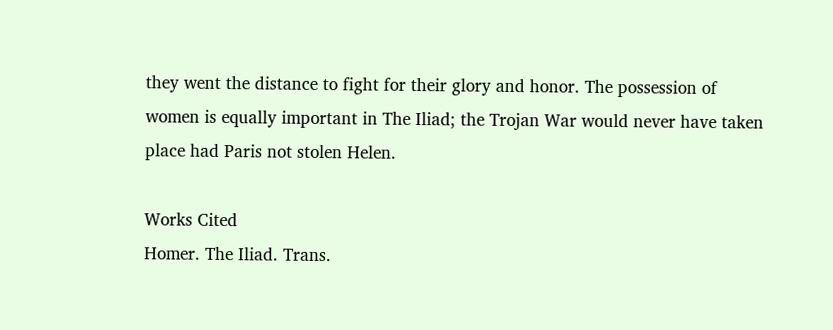they went the distance to fight for their glory and honor. The possession of women is equally important in The Iliad; the Trojan War would never have taken place had Paris not stolen Helen.

Works Cited
Homer. The Iliad. Trans.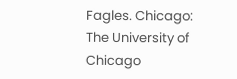Fagles. Chicago: The University of Chicago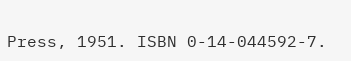Press, 1951. ISBN 0-14-044592-7.